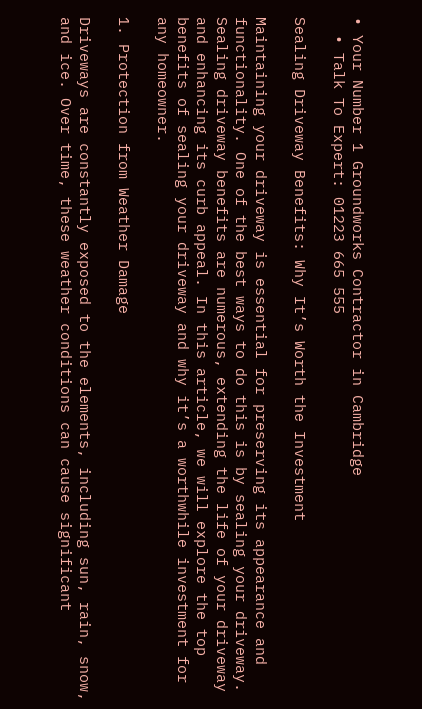• Your Number 1 Groundworks Contractor in Cambridge
  • Talk To Expert: 01223 665 555

Sealing Driveway Benefits: Why It’s Worth the Investment

Maintaining your driveway is essential for preserving its appearance and functionality. One of the best ways to do this is by sealing your driveway. Sealing driveway benefits are numerous, extending the life of your driveway and enhancing its curb appeal. In this article, we will explore the top benefits of sealing your driveway and why it’s a worthwhile investment for any homeowner.

1. Protection from Weather Damage

Driveways are constantly exposed to the elements, including sun, rain, snow, and ice. Over time, these weather conditions can cause significant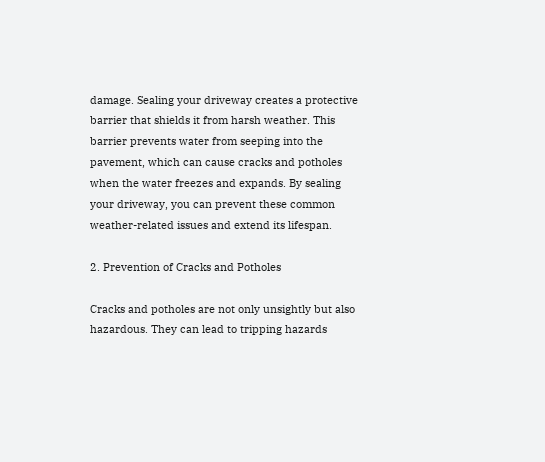damage. Sealing your driveway creates a protective barrier that shields it from harsh weather. This barrier prevents water from seeping into the pavement, which can cause cracks and potholes when the water freezes and expands. By sealing your driveway, you can prevent these common weather-related issues and extend its lifespan.

2. Prevention of Cracks and Potholes

Cracks and potholes are not only unsightly but also hazardous. They can lead to tripping hazards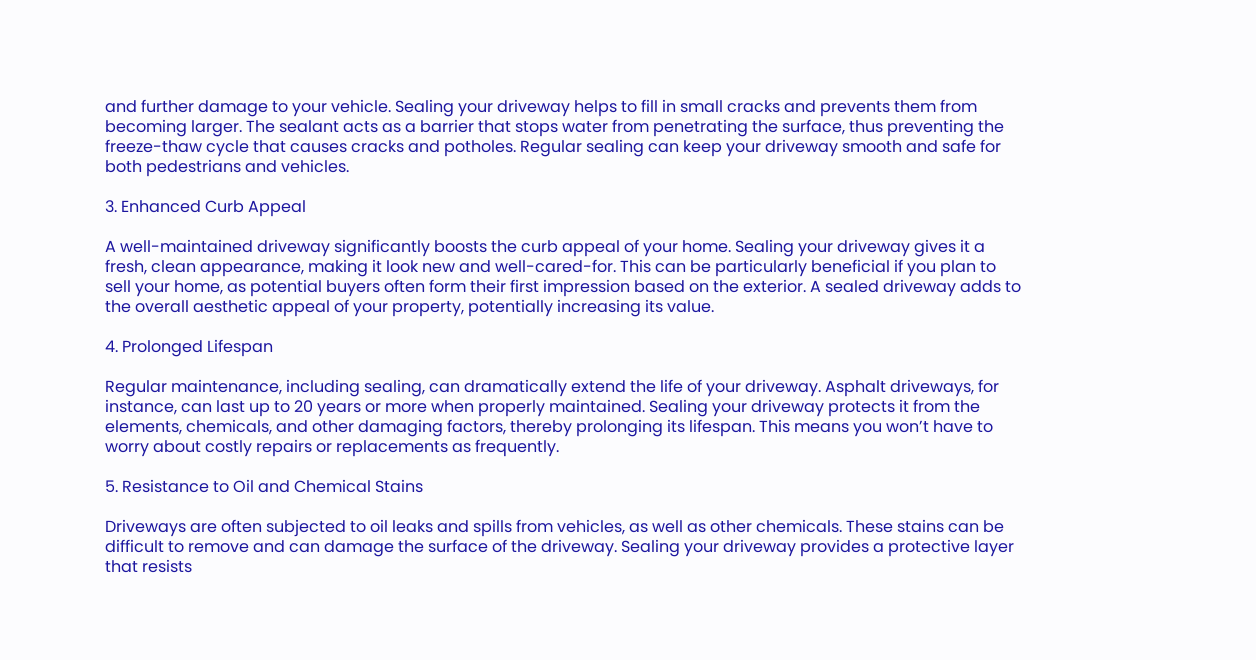and further damage to your vehicle. Sealing your driveway helps to fill in small cracks and prevents them from becoming larger. The sealant acts as a barrier that stops water from penetrating the surface, thus preventing the freeze-thaw cycle that causes cracks and potholes. Regular sealing can keep your driveway smooth and safe for both pedestrians and vehicles.

3. Enhanced Curb Appeal

A well-maintained driveway significantly boosts the curb appeal of your home. Sealing your driveway gives it a fresh, clean appearance, making it look new and well-cared-for. This can be particularly beneficial if you plan to sell your home, as potential buyers often form their first impression based on the exterior. A sealed driveway adds to the overall aesthetic appeal of your property, potentially increasing its value.

4. Prolonged Lifespan

Regular maintenance, including sealing, can dramatically extend the life of your driveway. Asphalt driveways, for instance, can last up to 20 years or more when properly maintained. Sealing your driveway protects it from the elements, chemicals, and other damaging factors, thereby prolonging its lifespan. This means you won’t have to worry about costly repairs or replacements as frequently.

5. Resistance to Oil and Chemical Stains

Driveways are often subjected to oil leaks and spills from vehicles, as well as other chemicals. These stains can be difficult to remove and can damage the surface of the driveway. Sealing your driveway provides a protective layer that resists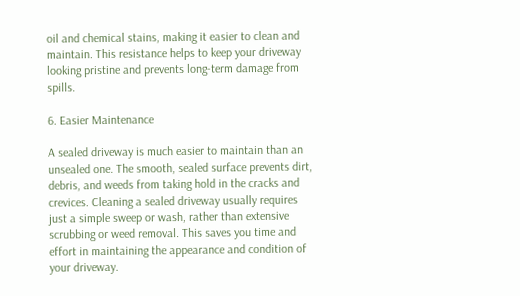oil and chemical stains, making it easier to clean and maintain. This resistance helps to keep your driveway looking pristine and prevents long-term damage from spills.

6. Easier Maintenance

A sealed driveway is much easier to maintain than an unsealed one. The smooth, sealed surface prevents dirt, debris, and weeds from taking hold in the cracks and crevices. Cleaning a sealed driveway usually requires just a simple sweep or wash, rather than extensive scrubbing or weed removal. This saves you time and effort in maintaining the appearance and condition of your driveway.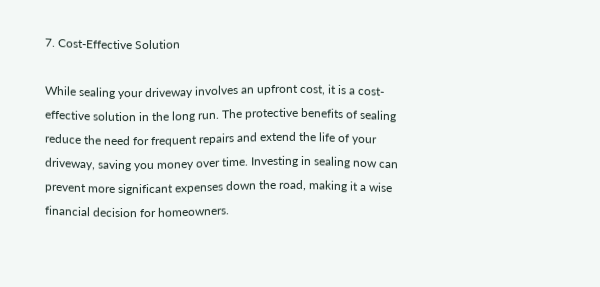7. Cost-Effective Solution

While sealing your driveway involves an upfront cost, it is a cost-effective solution in the long run. The protective benefits of sealing reduce the need for frequent repairs and extend the life of your driveway, saving you money over time. Investing in sealing now can prevent more significant expenses down the road, making it a wise financial decision for homeowners.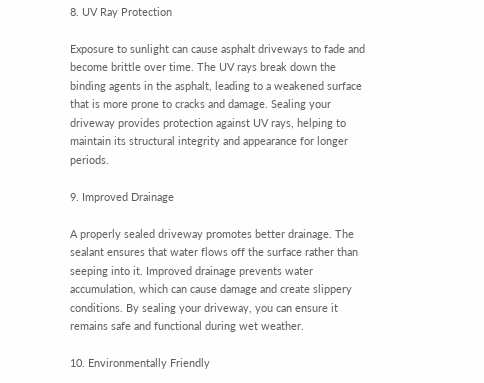8. UV Ray Protection

Exposure to sunlight can cause asphalt driveways to fade and become brittle over time. The UV rays break down the binding agents in the asphalt, leading to a weakened surface that is more prone to cracks and damage. Sealing your driveway provides protection against UV rays, helping to maintain its structural integrity and appearance for longer periods.

9. Improved Drainage

A properly sealed driveway promotes better drainage. The sealant ensures that water flows off the surface rather than seeping into it. Improved drainage prevents water accumulation, which can cause damage and create slippery conditions. By sealing your driveway, you can ensure it remains safe and functional during wet weather.

10. Environmentally Friendly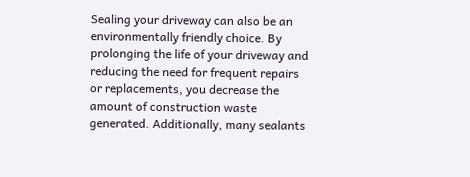Sealing your driveway can also be an environmentally friendly choice. By prolonging the life of your driveway and reducing the need for frequent repairs or replacements, you decrease the amount of construction waste generated. Additionally, many sealants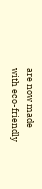are now made with eco-friendly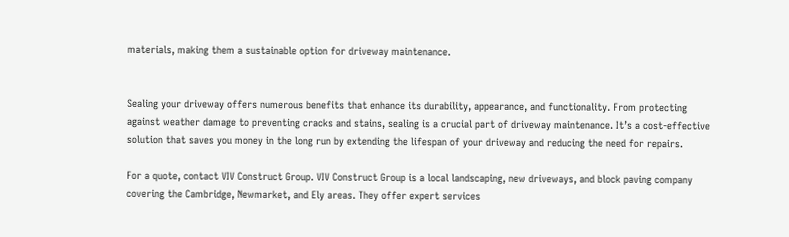materials, making them a sustainable option for driveway maintenance.


Sealing your driveway offers numerous benefits that enhance its durability, appearance, and functionality. From protecting against weather damage to preventing cracks and stains, sealing is a crucial part of driveway maintenance. It’s a cost-effective solution that saves you money in the long run by extending the lifespan of your driveway and reducing the need for repairs.

For a quote, contact VIV Construct Group. VIV Construct Group is a local landscaping, new driveways, and block paving company covering the Cambridge, Newmarket, and Ely areas. They offer expert services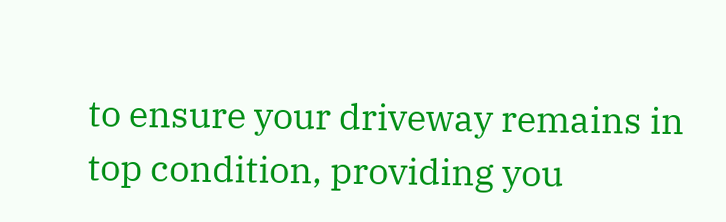to ensure your driveway remains in top condition, providing you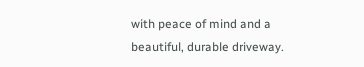with peace of mind and a beautiful, durable driveway.